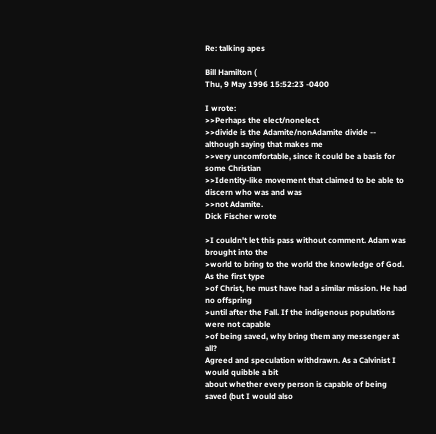Re: talking apes

Bill Hamilton (
Thu, 9 May 1996 15:52:23 -0400

I wrote:
>>Perhaps the elect/nonelect
>>divide is the Adamite/nonAdamite divide -- although saying that makes me
>>very uncomfortable, since it could be a basis for some Christian
>>Identity-like movement that claimed to be able to discern who was and was
>>not Adamite.
Dick Fischer wrote

>I couldn't let this pass without comment. Adam was brought into the
>world to bring to the world the knowledge of God. As the first type
>of Christ, he must have had a similar mission. He had no offspring
>until after the Fall. If the indigenous populations were not capable
>of being saved, why bring them any messenger at all?
Agreed and speculation withdrawn. As a Calvinist I would quibble a bit
about whether every person is capable of being saved (but I would also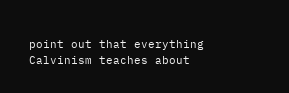point out that everything Calvinism teaches about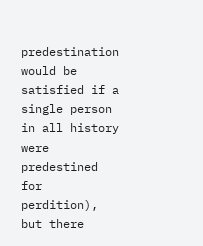predestination would be
satisfied if a single person in all history were predestined for
perdition), but there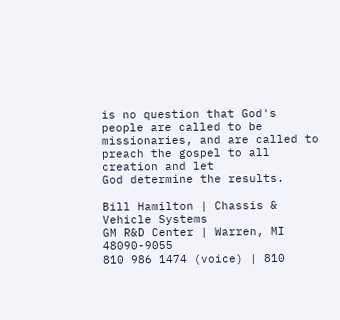is no question that God's people are called to be
missionaries, and are called to preach the gospel to all creation and let
God determine the results.

Bill Hamilton | Chassis & Vehicle Systems
GM R&D Center | Warren, MI 48090-9055
810 986 1474 (voice) | 810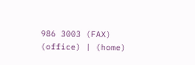986 3003 (FAX) (office) | (home)